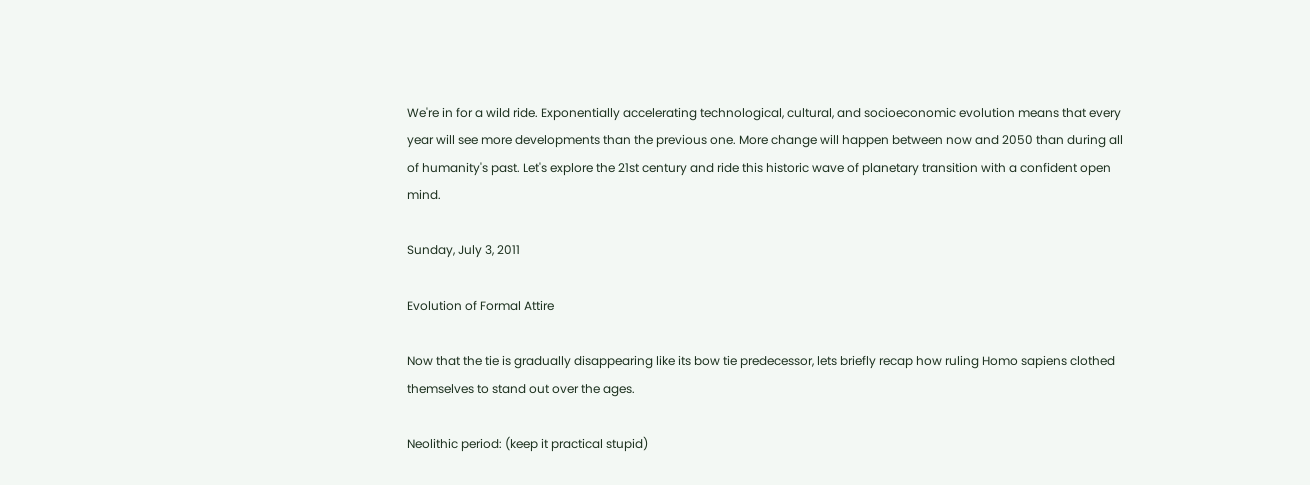We're in for a wild ride. Exponentially accelerating technological, cultural, and socioeconomic evolution means that every year will see more developments than the previous one. More change will happen between now and 2050 than during all of humanity's past. Let's explore the 21st century and ride this historic wave of planetary transition with a confident open mind.

Sunday, July 3, 2011

Evolution of Formal Attire

Now that the tie is gradually disappearing like its bow tie predecessor, lets briefly recap how ruling Homo sapiens clothed themselves to stand out over the ages.

Neolithic period: (keep it practical stupid)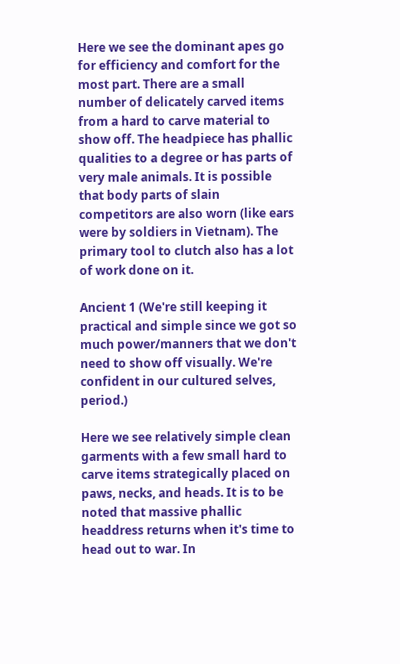Here we see the dominant apes go for efficiency and comfort for the most part. There are a small number of delicately carved items from a hard to carve material to show off. The headpiece has phallic qualities to a degree or has parts of very male animals. It is possible that body parts of slain competitors are also worn (like ears were by soldiers in Vietnam). The primary tool to clutch also has a lot of work done on it.

Ancient 1 (We're still keeping it practical and simple since we got so much power/manners that we don't need to show off visually. We're confident in our cultured selves, period.)

Here we see relatively simple clean garments with a few small hard to carve items strategically placed on paws, necks, and heads. It is to be noted that massive phallic headdress returns when it's time to head out to war. In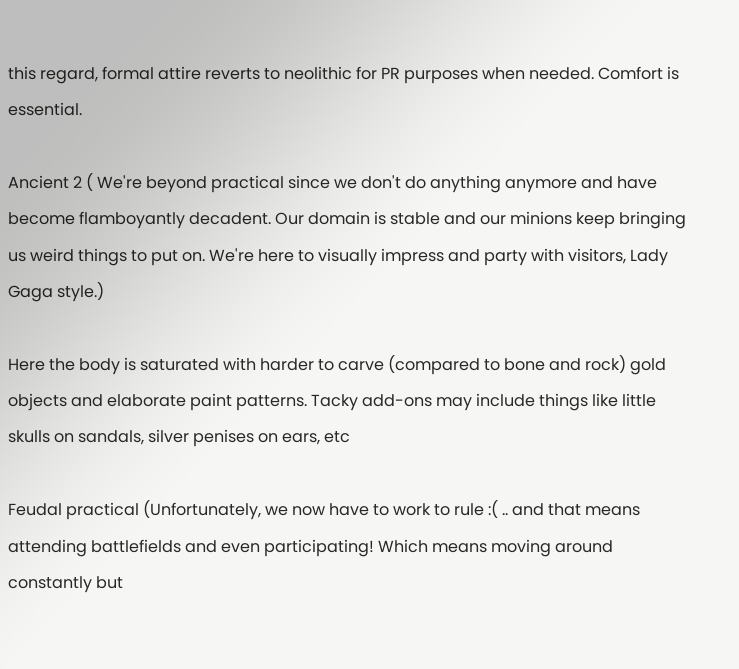this regard, formal attire reverts to neolithic for PR purposes when needed. Comfort is essential.

Ancient 2 ( We're beyond practical since we don't do anything anymore and have become flamboyantly decadent. Our domain is stable and our minions keep bringing us weird things to put on. We're here to visually impress and party with visitors, Lady Gaga style.)

Here the body is saturated with harder to carve (compared to bone and rock) gold objects and elaborate paint patterns. Tacky add-ons may include things like little skulls on sandals, silver penises on ears, etc

Feudal practical (Unfortunately, we now have to work to rule :( .. and that means attending battlefields and even participating! Which means moving around constantly but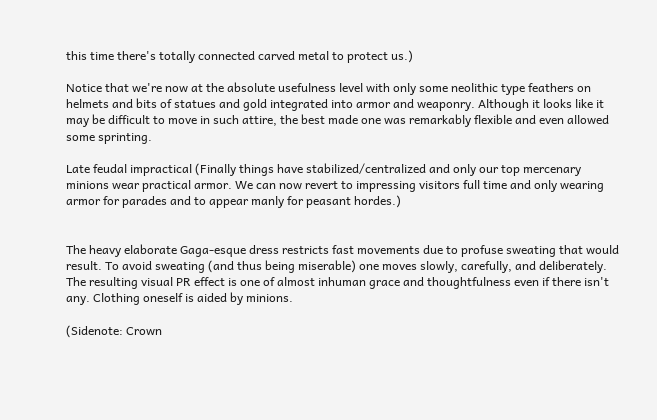this time there's totally connected carved metal to protect us.)

Notice that we're now at the absolute usefulness level with only some neolithic type feathers on helmets and bits of statues and gold integrated into armor and weaponry. Although it looks like it may be difficult to move in such attire, the best made one was remarkably flexible and even allowed some sprinting.

Late feudal impractical (Finally things have stabilized/centralized and only our top mercenary minions wear practical armor. We can now revert to impressing visitors full time and only wearing armor for parades and to appear manly for peasant hordes.)


The heavy elaborate Gaga-esque dress restricts fast movements due to profuse sweating that would result. To avoid sweating (and thus being miserable) one moves slowly, carefully, and deliberately. The resulting visual PR effect is one of almost inhuman grace and thoughtfulness even if there isn't any. Clothing oneself is aided by minions.

(Sidenote: Crown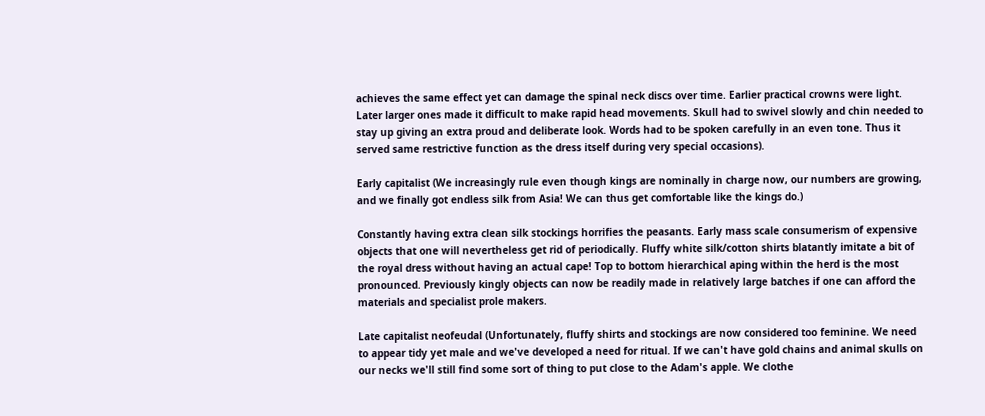achieves the same effect yet can damage the spinal neck discs over time. Earlier practical crowns were light. Later larger ones made it difficult to make rapid head movements. Skull had to swivel slowly and chin needed to stay up giving an extra proud and deliberate look. Words had to be spoken carefully in an even tone. Thus it served same restrictive function as the dress itself during very special occasions).

Early capitalist (We increasingly rule even though kings are nominally in charge now, our numbers are growing, and we finally got endless silk from Asia! We can thus get comfortable like the kings do.)

Constantly having extra clean silk stockings horrifies the peasants. Early mass scale consumerism of expensive objects that one will nevertheless get rid of periodically. Fluffy white silk/cotton shirts blatantly imitate a bit of the royal dress without having an actual cape! Top to bottom hierarchical aping within the herd is the most pronounced. Previously kingly objects can now be readily made in relatively large batches if one can afford the materials and specialist prole makers.

Late capitalist neofeudal (Unfortunately, fluffy shirts and stockings are now considered too feminine. We need to appear tidy yet male and we've developed a need for ritual. If we can't have gold chains and animal skulls on our necks we'll still find some sort of thing to put close to the Adam's apple. We clothe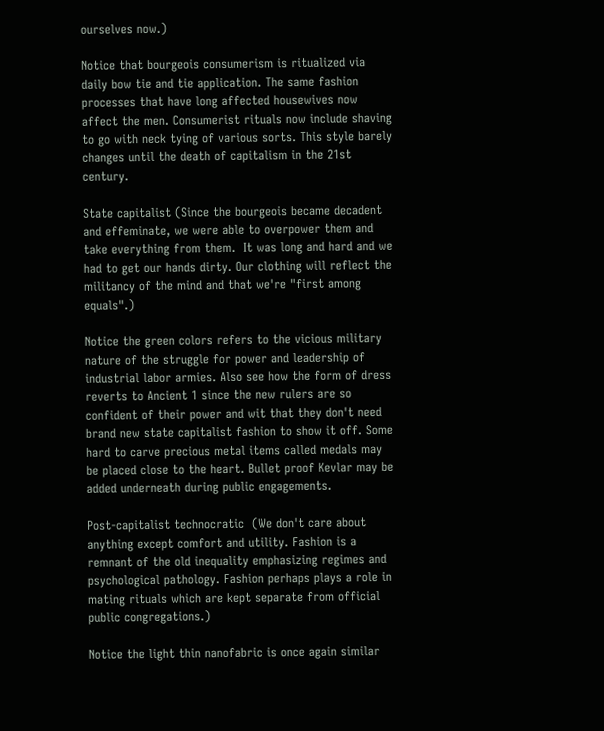ourselves now.)

Notice that bourgeois consumerism is ritualized via daily bow tie and tie application. The same fashion processes that have long affected housewives now affect the men. Consumerist rituals now include shaving to go with neck tying of various sorts. This style barely changes until the death of capitalism in the 21st century.

State capitalist (Since the bourgeois became decadent and effeminate, we were able to overpower them and take everything from them.  It was long and hard and we had to get our hands dirty. Our clothing will reflect the militancy of the mind and that we're "first among equals".)

Notice the green colors refers to the vicious military nature of the struggle for power and leadership of industrial labor armies. Also see how the form of dress reverts to Ancient 1 since the new rulers are so confident of their power and wit that they don't need brand new state capitalist fashion to show it off. Some hard to carve precious metal items called medals may be placed close to the heart. Bullet proof Kevlar may be added underneath during public engagements.

Post-capitalist technocratic  (We don't care about anything except comfort and utility. Fashion is a remnant of the old inequality emphasizing regimes and psychological pathology. Fashion perhaps plays a role in mating rituals which are kept separate from official public congregations.)

Notice the light thin nanofabric is once again similar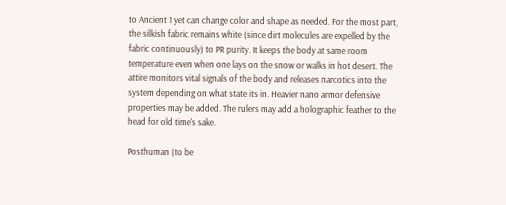to Ancient 1 yet can change color and shape as needed. For the most part, the silkish fabric remains white (since dirt molecules are expelled by the fabric continuously) to PR purity. It keeps the body at same room temperature even when one lays on the snow or walks in hot desert. The attire monitors vital signals of the body and releases narcotics into the system depending on what state its in. Heavier nano armor defensive properties may be added. The rulers may add a holographic feather to the head for old time's sake.

Posthuman (to be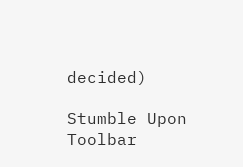decided)

Stumble Upon Toolbar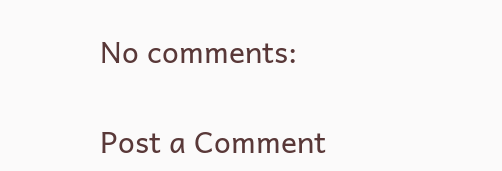No comments:

Post a Comment